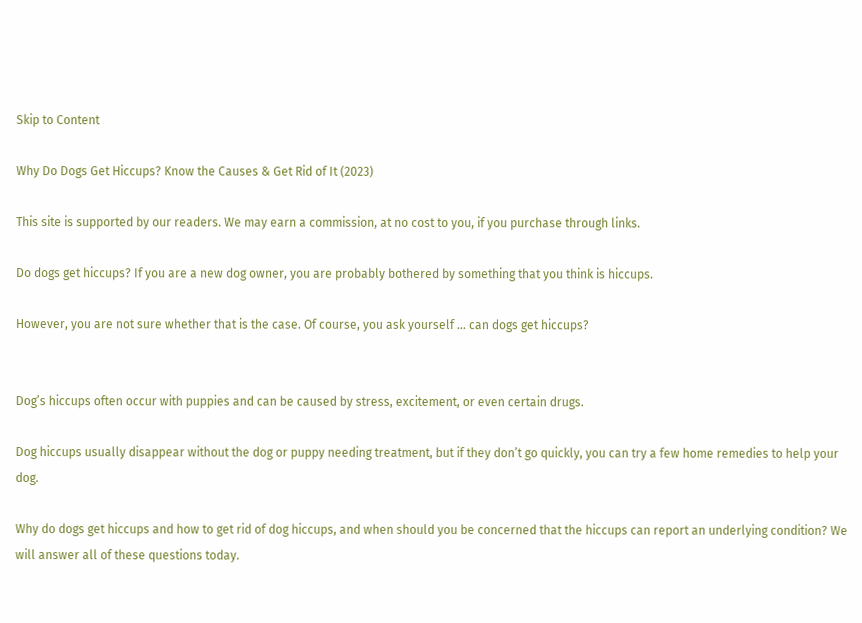Skip to Content

Why Do Dogs Get Hiccups? Know the Causes & Get Rid of It (2023)

This site is supported by our readers. We may earn a commission, at no cost to you, if you purchase through links.

Do dogs get hiccups? If you are a new dog owner, you are probably bothered by something that you think is hiccups.

However, you are not sure whether that is the case. Of course, you ask yourself … can dogs get hiccups?


Dog’s hiccups often occur with puppies and can be caused by stress, excitement, or even certain drugs.

Dog hiccups usually disappear without the dog or puppy needing treatment, but if they don’t go quickly, you can try a few home remedies to help your dog.

Why do dogs get hiccups and how to get rid of dog hiccups, and when should you be concerned that the hiccups can report an underlying condition? We will answer all of these questions today.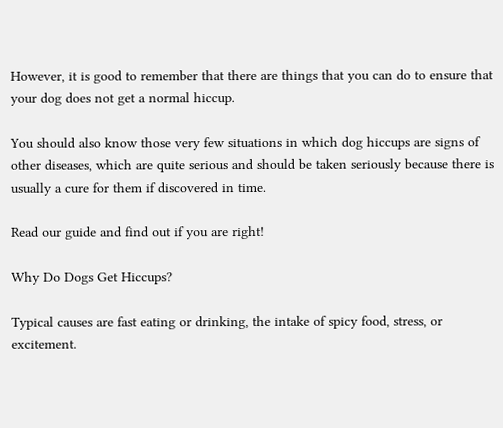However, it is good to remember that there are things that you can do to ensure that your dog does not get a normal hiccup.

You should also know those very few situations in which dog hiccups are signs of other diseases, which are quite serious and should be taken seriously because there is usually a cure for them if discovered in time.

Read our guide and find out if you are right!

Why Do Dogs Get Hiccups?

Typical causes are fast eating or drinking, the intake of spicy food, stress, or excitement.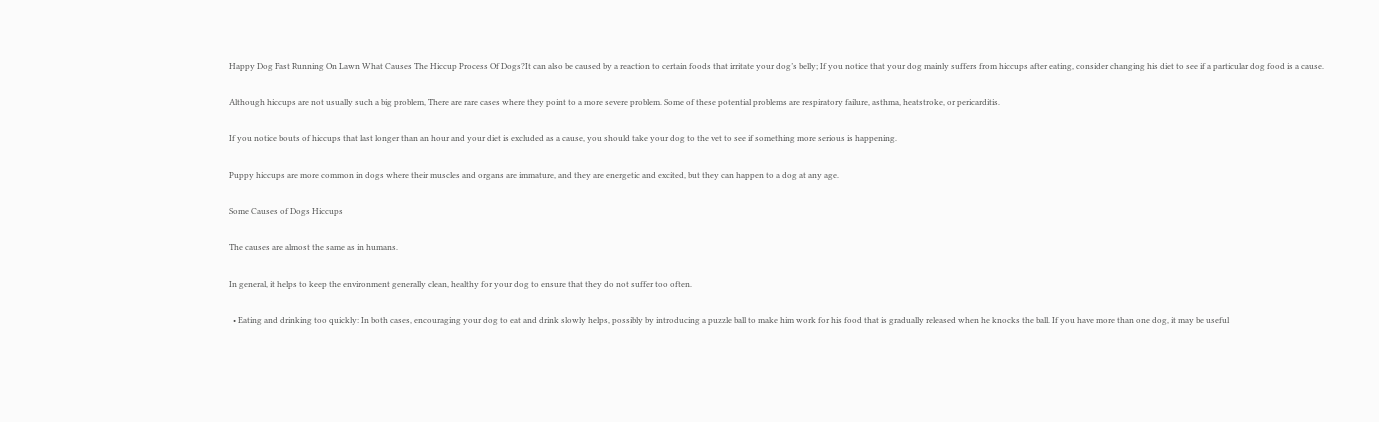Happy Dog Fast Running On Lawn What Causes The Hiccup Process Of Dogs?It can also be caused by a reaction to certain foods that irritate your dog’s belly; If you notice that your dog mainly suffers from hiccups after eating, consider changing his diet to see if a particular dog food is a cause.

Although hiccups are not usually such a big problem, There are rare cases where they point to a more severe problem. Some of these potential problems are respiratory failure, asthma, heatstroke, or pericarditis.

If you notice bouts of hiccups that last longer than an hour and your diet is excluded as a cause, you should take your dog to the vet to see if something more serious is happening.

Puppy hiccups are more common in dogs where their muscles and organs are immature, and they are energetic and excited, but they can happen to a dog at any age.

Some Causes of Dogs Hiccups

The causes are almost the same as in humans.

In general, it helps to keep the environment generally clean, healthy for your dog to ensure that they do not suffer too often.

  • Eating and drinking too quickly: In both cases, encouraging your dog to eat and drink slowly helps, possibly by introducing a puzzle ball to make him work for his food that is gradually released when he knocks the ball. If you have more than one dog, it may be useful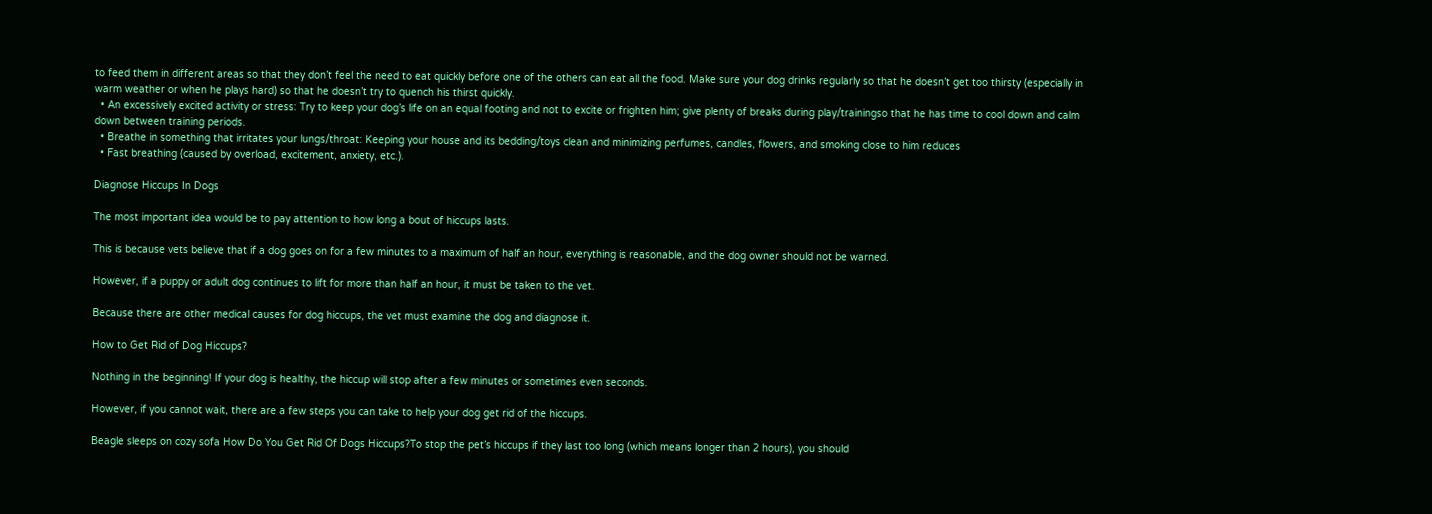to feed them in different areas so that they don’t feel the need to eat quickly before one of the others can eat all the food. Make sure your dog drinks regularly so that he doesn’t get too thirsty (especially in warm weather or when he plays hard) so that he doesn’t try to quench his thirst quickly.
  • An excessively excited activity or stress: Try to keep your dog’s life on an equal footing and not to excite or frighten him; give plenty of breaks during play/trainingso that he has time to cool down and calm down between training periods.
  • Breathe in something that irritates your lungs/throat: Keeping your house and its bedding/toys clean and minimizing perfumes, candles, flowers, and smoking close to him reduces
  • Fast breathing (caused by overload, excitement, anxiety, etc.).

Diagnose Hiccups In Dogs

The most important idea would be to pay attention to how long a bout of hiccups lasts.

This is because vets believe that if a dog goes on for a few minutes to a maximum of half an hour, everything is reasonable, and the dog owner should not be warned.

However, if a puppy or adult dog continues to lift for more than half an hour, it must be taken to the vet.

Because there are other medical causes for dog hiccups, the vet must examine the dog and diagnose it.

How to Get Rid of Dog Hiccups?

Nothing in the beginning! If your dog is healthy, the hiccup will stop after a few minutes or sometimes even seconds.

However, if you cannot wait, there are a few steps you can take to help your dog get rid of the hiccups.

Beagle sleeps on cozy sofa How Do You Get Rid Of Dogs Hiccups?To stop the pet’s hiccups if they last too long (which means longer than 2 hours), you should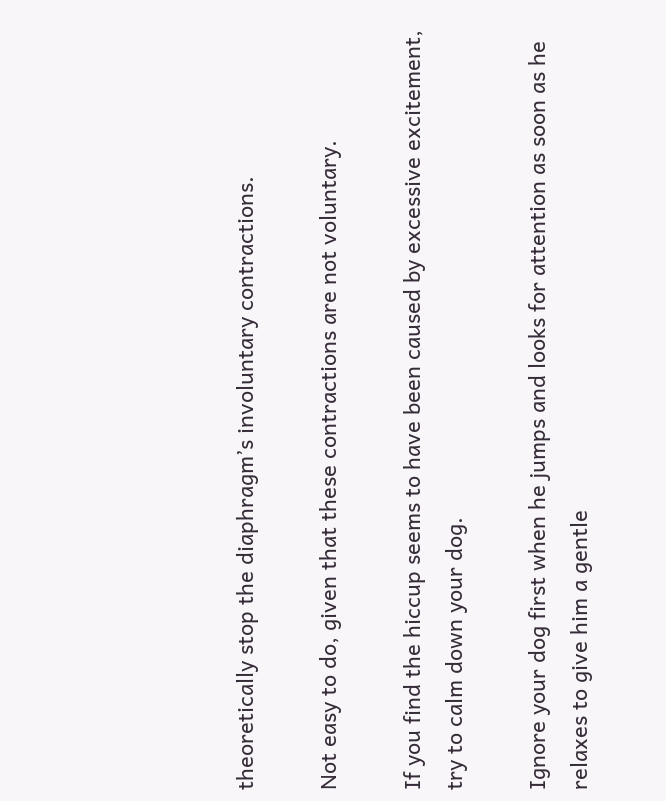theoretically stop the diaphragm’s involuntary contractions.

Not easy to do, given that these contractions are not voluntary.

If you find the hiccup seems to have been caused by excessive excitement, try to calm down your dog.

Ignore your dog first when he jumps and looks for attention as soon as he relaxes to give him a gentle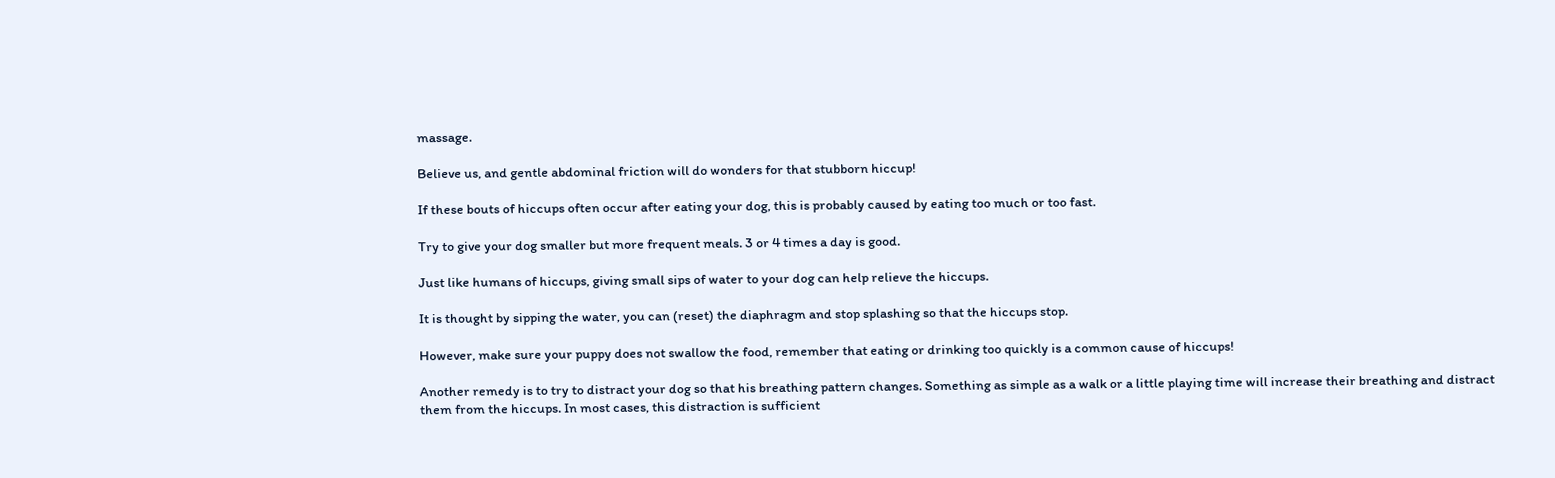massage.

Believe us, and gentle abdominal friction will do wonders for that stubborn hiccup!

If these bouts of hiccups often occur after eating your dog, this is probably caused by eating too much or too fast.

Try to give your dog smaller but more frequent meals. 3 or 4 times a day is good.

Just like humans of hiccups, giving small sips of water to your dog can help relieve the hiccups.

It is thought by sipping the water, you can (reset) the diaphragm and stop splashing so that the hiccups stop.

However, make sure your puppy does not swallow the food, remember that eating or drinking too quickly is a common cause of hiccups!

Another remedy is to try to distract your dog so that his breathing pattern changes. Something as simple as a walk or a little playing time will increase their breathing and distract them from the hiccups. In most cases, this distraction is sufficient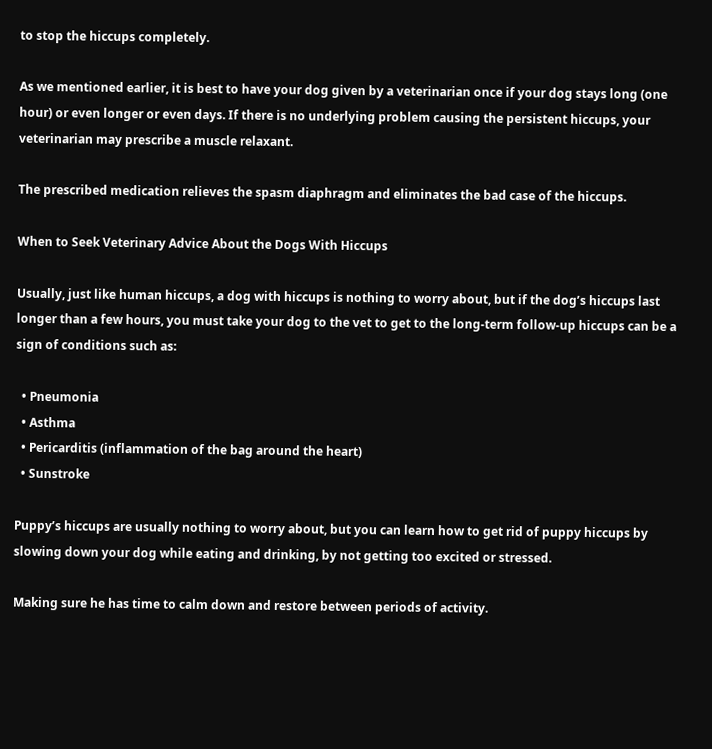to stop the hiccups completely.

As we mentioned earlier, it is best to have your dog given by a veterinarian once if your dog stays long (one hour) or even longer or even days. If there is no underlying problem causing the persistent hiccups, your veterinarian may prescribe a muscle relaxant.

The prescribed medication relieves the spasm diaphragm and eliminates the bad case of the hiccups.

When to Seek Veterinary Advice About the Dogs With Hiccups

Usually, just like human hiccups, a dog with hiccups is nothing to worry about, but if the dog’s hiccups last longer than a few hours, you must take your dog to the vet to get to the long-term follow-up hiccups can be a sign of conditions such as:

  • Pneumonia
  • Asthma
  • Pericarditis (inflammation of the bag around the heart)
  • Sunstroke

Puppy’s hiccups are usually nothing to worry about, but you can learn how to get rid of puppy hiccups by slowing down your dog while eating and drinking, by not getting too excited or stressed.

Making sure he has time to calm down and restore between periods of activity.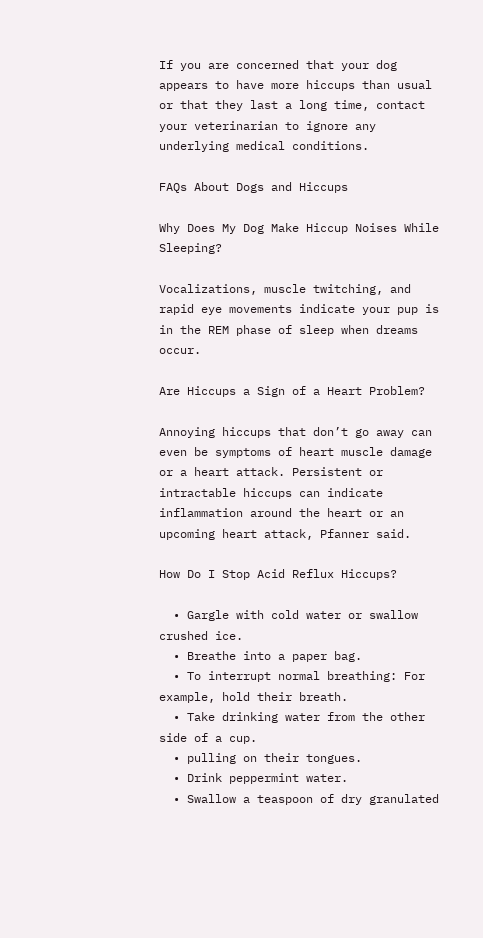If you are concerned that your dog appears to have more hiccups than usual or that they last a long time, contact your veterinarian to ignore any underlying medical conditions.

FAQs About Dogs and Hiccups

Why Does My Dog Make Hiccup Noises While Sleeping?

Vocalizations, muscle twitching, and rapid eye movements indicate your pup is in the REM phase of sleep when dreams occur.

Are Hiccups a Sign of a Heart Problem?

Annoying hiccups that don’t go away can even be symptoms of heart muscle damage or a heart attack. Persistent or intractable hiccups can indicate inflammation around the heart or an upcoming heart attack, Pfanner said.

How Do I Stop Acid Reflux Hiccups?

  • Gargle with cold water or swallow crushed ice.
  • Breathe into a paper bag.
  • To interrupt normal breathing: For example, hold their breath.
  • Take drinking water from the other side of a cup.
  • pulling on their tongues.
  • Drink peppermint water.
  • Swallow a teaspoon of dry granulated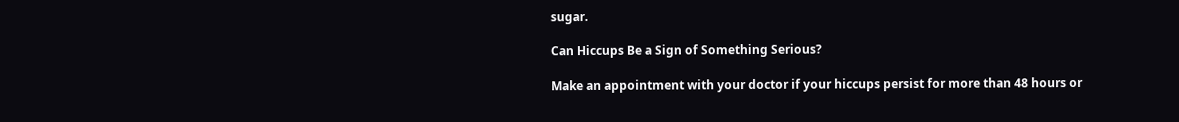sugar.

Can Hiccups Be a Sign of Something Serious?

Make an appointment with your doctor if your hiccups persist for more than 48 hours or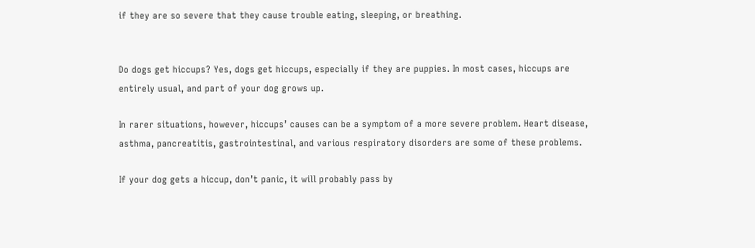if they are so severe that they cause trouble eating, sleeping, or breathing.


Do dogs get hiccups? Yes, dogs get hiccups, especially if they are puppies. In most cases, hiccups are entirely usual, and part of your dog grows up.

In rarer situations, however, hiccups’ causes can be a symptom of a more severe problem. Heart disease, asthma, pancreatitis, gastrointestinal, and various respiratory disorders are some of these problems.

If your dog gets a hiccup, don’t panic, it will probably pass by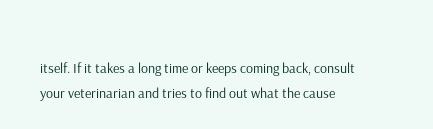itself. If it takes a long time or keeps coming back, consult your veterinarian and tries to find out what the cause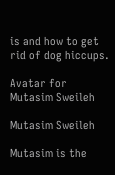is and how to get rid of dog hiccups.

Avatar for Mutasim Sweileh

Mutasim Sweileh

Mutasim is the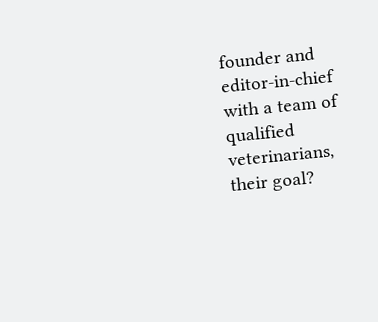founder and editor-in-chief with a team of qualified veterinarians, their goal?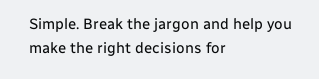Simple. Break the jargon and help you make the right decisions for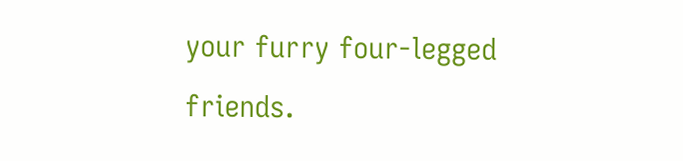your furry four-legged friends.